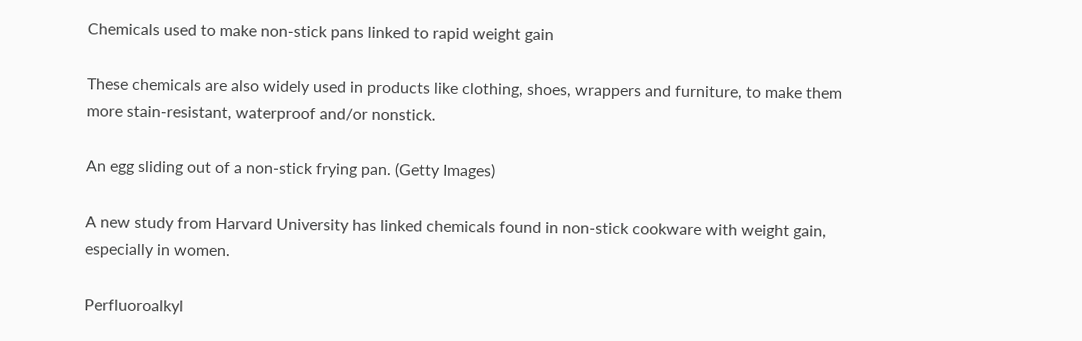Chemicals used to make non-stick pans linked to rapid weight gain

These chemicals are also widely used in products like clothing, shoes, wrappers and furniture, to make them more stain-resistant, waterproof and/or nonstick.

An egg sliding out of a non-stick frying pan. (Getty Images)

A new study from Harvard University has linked chemicals found in non-stick cookware with weight gain, especially in women.

Perfluoroalkyl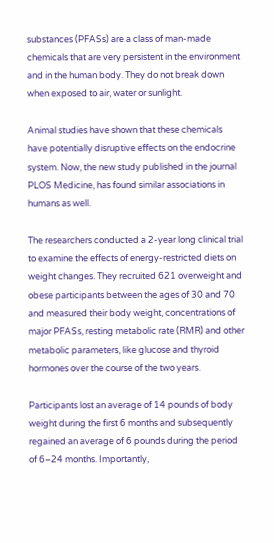substances (PFASs) are a class of man-made chemicals that are very persistent in the environment and in the human body. They do not break down when exposed to air, water or sunlight.

Animal studies have shown that these chemicals have potentially disruptive effects on the endocrine system. Now, the new study published in the journal PLOS Medicine, has found similar associations in humans as well.

The researchers conducted a 2-year long clinical trial to examine the effects of energy-restricted diets on weight changes. They recruited 621 overweight and obese participants between the ages of 30 and 70 and measured their body weight, concentrations of major PFASs, resting metabolic rate (RMR) and other metabolic parameters, like glucose and thyroid hormones over the course of the two years.

Participants lost an average of 14 pounds of body weight during the first 6 months and subsequently regained an average of 6 pounds during the period of 6–24 months. Importantly,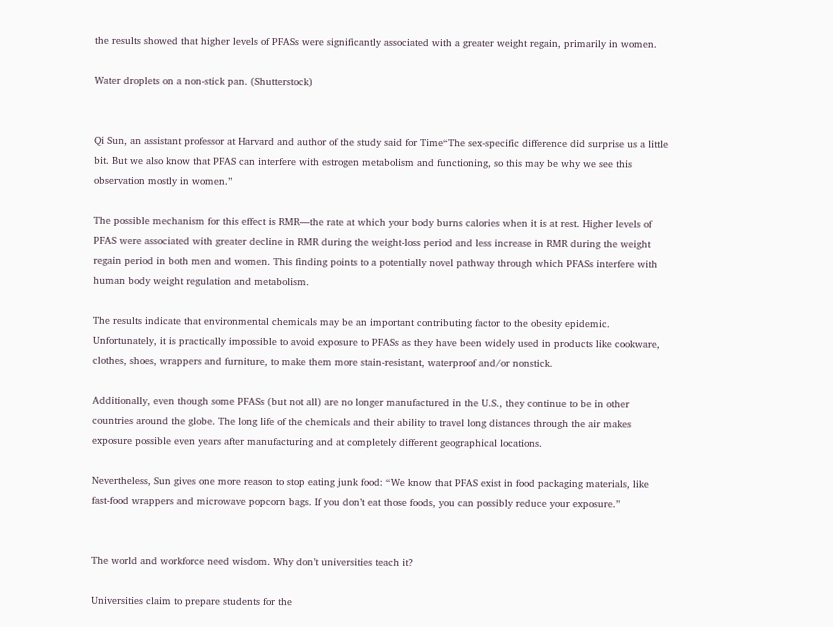the results showed that higher levels of PFASs were significantly associated with a greater weight regain, primarily in women.

Water droplets on a non-stick pan. (Shutterstock)


Qi Sun, an assistant professor at Harvard and author of the study said for Time“The sex-specific difference did surprise us a little bit. But we also know that PFAS can interfere with estrogen metabolism and functioning, so this may be why we see this observation mostly in women.”

The possible mechanism for this effect is RMR—the rate at which your body burns calories when it is at rest. Higher levels of PFAS were associated with greater decline in RMR during the weight-loss period and less increase in RMR during the weight regain period in both men and women. This finding points to a potentially novel pathway through which PFASs interfere with human body weight regulation and metabolism.

The results indicate that environmental chemicals may be an important contributing factor to the obesity epidemic. Unfortunately, it is practically impossible to avoid exposure to PFASs as they have been widely used in products like cookware, clothes, shoes, wrappers and furniture, to make them more stain-resistant, waterproof and/or nonstick.

Additionally, even though some PFASs (but not all) are no longer manufactured in the U.S., they continue to be in other countries around the globe. The long life of the chemicals and their ability to travel long distances through the air makes exposure possible even years after manufacturing and at completely different geographical locations.

Nevertheless, Sun gives one more reason to stop eating junk food: “We know that PFAS exist in food packaging materials, like fast-food wrappers and microwave popcorn bags. If you don’t eat those foods, you can possibly reduce your exposure.”


The world and workforce need wisdom. Why don’t universities teach it?

Universities claim to prepare students for the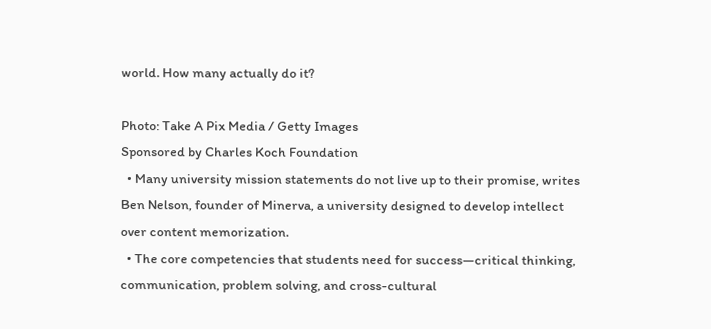world. How many actually do it?

Photo: Take A Pix Media / Getty Images
Sponsored by Charles Koch Foundation
  • Many university mission statements do not live up to their promise, writes Ben Nelson, founder of Minerva, a university designed to develop intellect over content memorization.
  • The core competencies that students need for success—critical thinking, communication, problem solving, and cross-cultural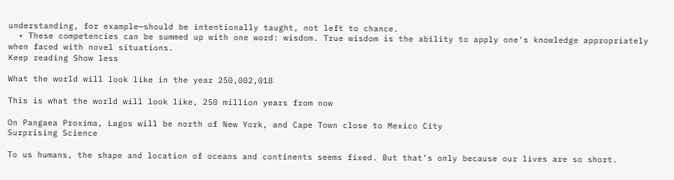understanding, for example—should be intentionally taught, not left to chance.
  • These competencies can be summed up with one word: wisdom. True wisdom is the ability to apply one's knowledge appropriately when faced with novel situations.
Keep reading Show less

What the world will look like in the year 250,002,018

This is what the world will look like, 250 million years from now

On Pangaea Proxima, Lagos will be north of New York, and Cape Town close to Mexico City
Surprising Science

To us humans, the shape and location of oceans and continents seems fixed. But that's only because our lives are so short.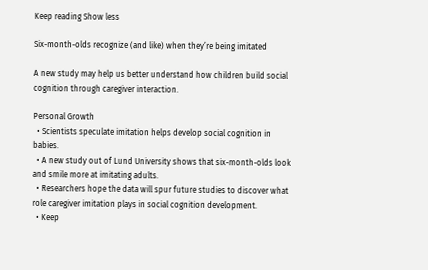Keep reading Show less

Six-month-olds recognize (and like) when they’re being imitated

A new study may help us better understand how children build social cognition through caregiver interaction.

Personal Growth
  • Scientists speculate imitation helps develop social cognition in babies.
  • A new study out of Lund University shows that six-month-olds look and smile more at imitating adults.
  • Researchers hope the data will spur future studies to discover what role caregiver imitation plays in social cognition development.
  • Keep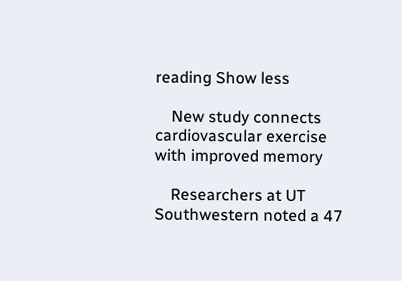reading Show less

    New study connects cardiovascular exercise with improved memory

    Researchers at UT Southwestern noted a 47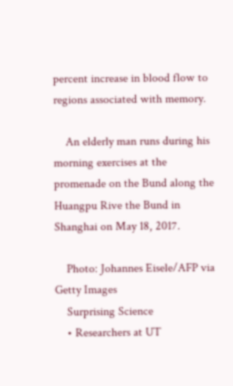percent increase in blood flow to regions associated with memory.

    An elderly man runs during his morning exercises at the promenade on the Bund along the Huangpu Rive the Bund in Shanghai on May 18, 2017.

    Photo: Johannes Eisele/AFP via Getty Images
    Surprising Science
    • Researchers at UT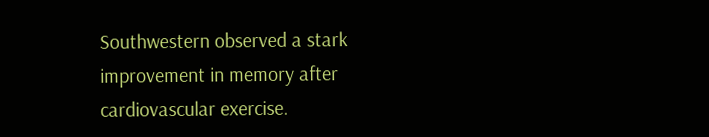Southwestern observed a stark improvement in memory after cardiovascular exercise.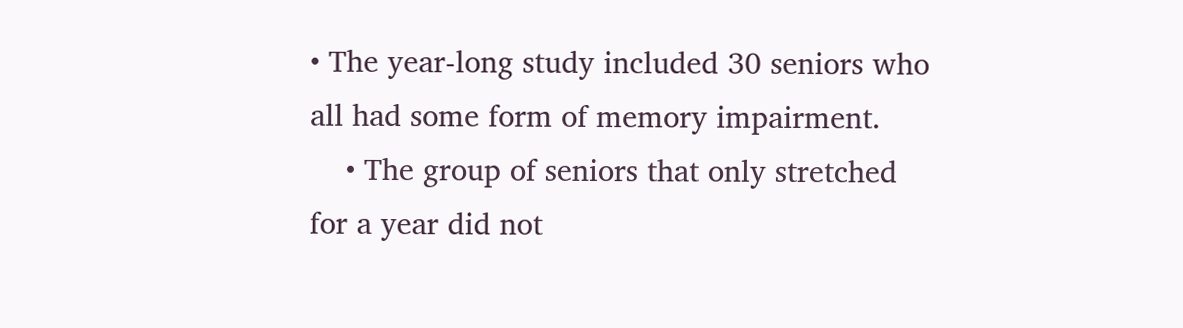• The year-long study included 30 seniors who all had some form of memory impairment.
    • The group of seniors that only stretched for a year did not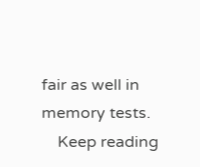fair as well in memory tests.
    Keep reading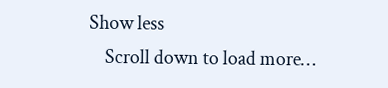Show less
    Scroll down to load more…